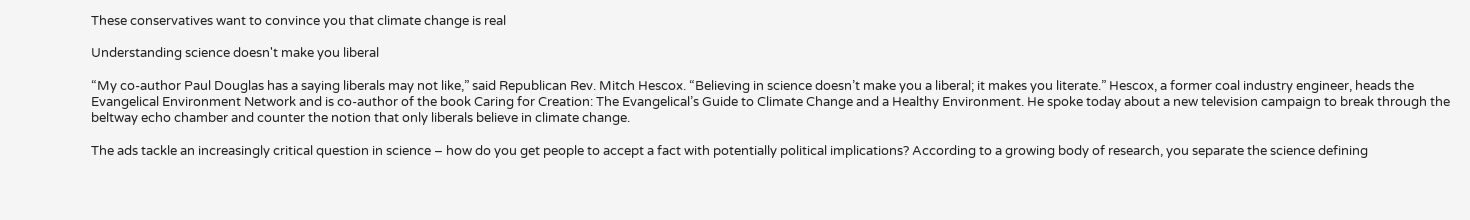These conservatives want to convince you that climate change is real

Understanding science doesn't make you liberal

“My co-author Paul Douglas has a saying liberals may not like,” said Republican Rev. Mitch Hescox. “Believing in science doesn’t make you a liberal; it makes you literate.” Hescox, a former coal industry engineer, heads the Evangelical Environment Network and is co-author of the book Caring for Creation: The Evangelical’s Guide to Climate Change and a Healthy Environment. He spoke today about a new television campaign to break through the beltway echo chamber and counter the notion that only liberals believe in climate change.

The ads tackle an increasingly critical question in science – how do you get people to accept a fact with potentially political implications? According to a growing body of research, you separate the science defining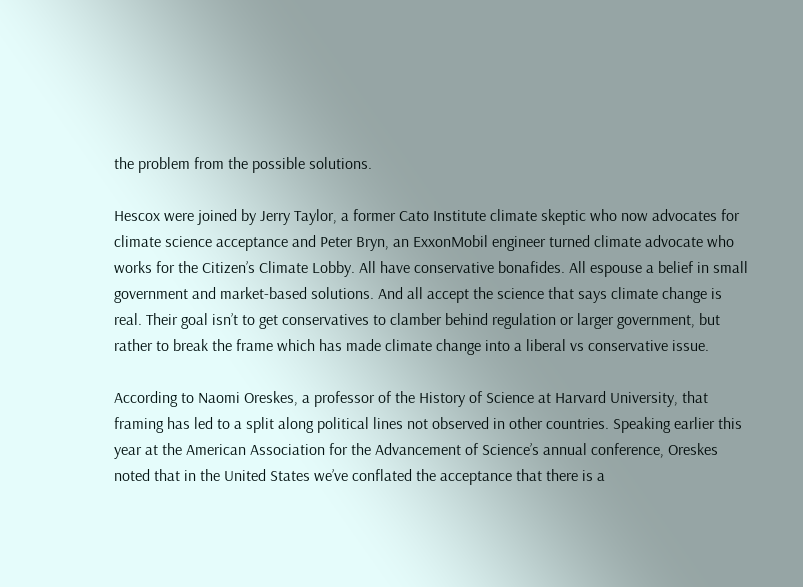the problem from the possible solutions.

Hescox were joined by Jerry Taylor, a former Cato Institute climate skeptic who now advocates for climate science acceptance and Peter Bryn, an ExxonMobil engineer turned climate advocate who works for the Citizen’s Climate Lobby. All have conservative bonafides. All espouse a belief in small government and market-based solutions. And all accept the science that says climate change is real. Their goal isn’t to get conservatives to clamber behind regulation or larger government, but rather to break the frame which has made climate change into a liberal vs conservative issue.

According to Naomi Oreskes, a professor of the History of Science at Harvard University, that framing has led to a split along political lines not observed in other countries. Speaking earlier this year at the American Association for the Advancement of Science’s annual conference, Oreskes noted that in the United States we’ve conflated the acceptance that there is a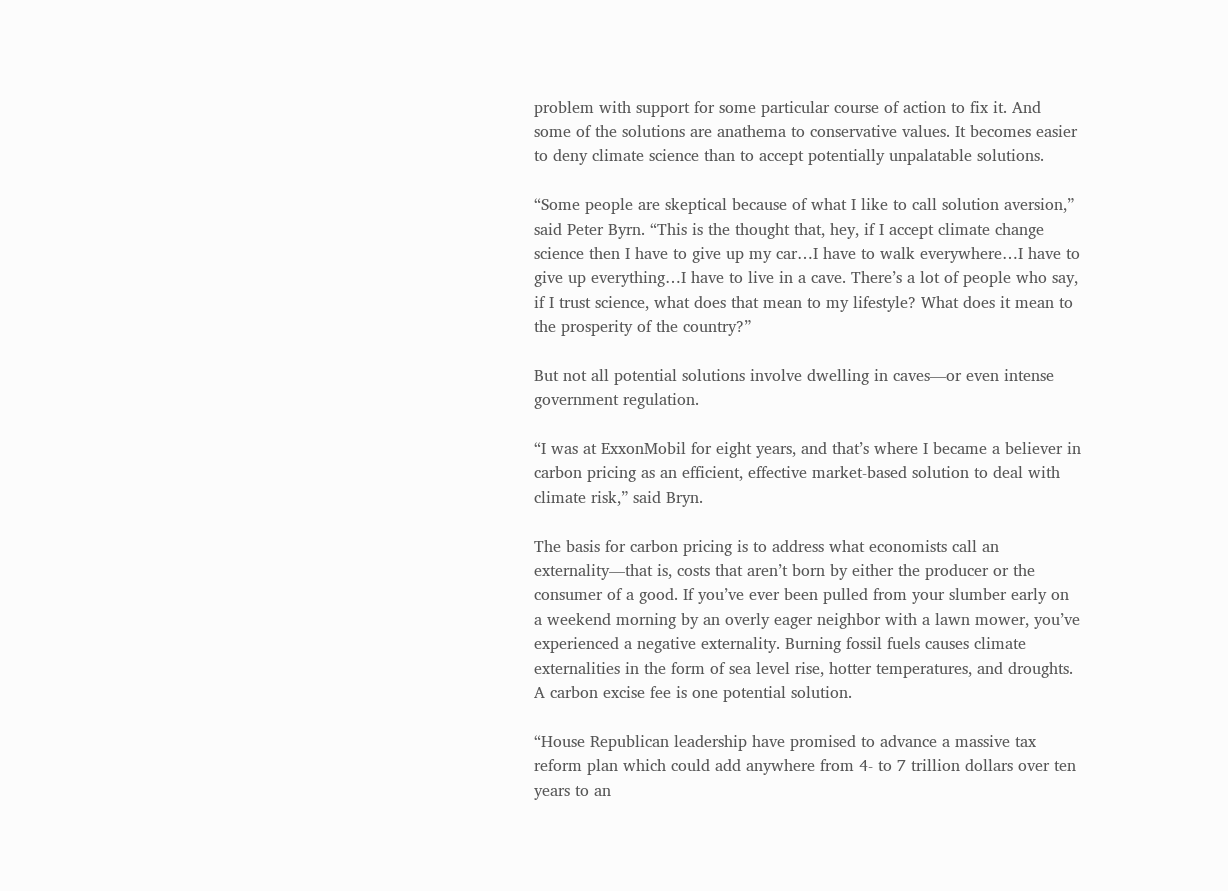problem with support for some particular course of action to fix it. And some of the solutions are anathema to conservative values. It becomes easier to deny climate science than to accept potentially unpalatable solutions.

“Some people are skeptical because of what I like to call solution aversion,” said Peter Byrn. “This is the thought that, hey, if I accept climate change science then I have to give up my car…I have to walk everywhere…I have to give up everything…I have to live in a cave. There’s a lot of people who say, if I trust science, what does that mean to my lifestyle? What does it mean to the prosperity of the country?”

But not all potential solutions involve dwelling in caves—or even intense government regulation.

“I was at ExxonMobil for eight years, and that’s where I became a believer in carbon pricing as an efficient, effective market-based solution to deal with climate risk,” said Bryn.

The basis for carbon pricing is to address what economists call an externality—that is, costs that aren’t born by either the producer or the consumer of a good. If you’ve ever been pulled from your slumber early on a weekend morning by an overly eager neighbor with a lawn mower, you’ve experienced a negative externality. Burning fossil fuels causes climate externalities in the form of sea level rise, hotter temperatures, and droughts. A carbon excise fee is one potential solution.

“House Republican leadership have promised to advance a massive tax reform plan which could add anywhere from 4- to 7 trillion dollars over ten years to an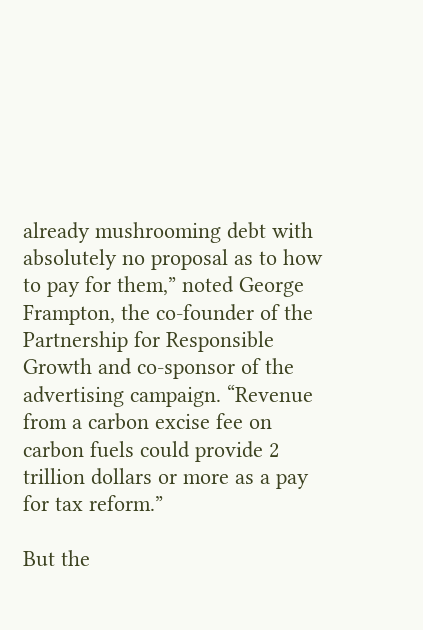already mushrooming debt with absolutely no proposal as to how to pay for them,” noted George Frampton, the co-founder of the Partnership for Responsible Growth and co-sponsor of the advertising campaign. “Revenue from a carbon excise fee on carbon fuels could provide 2 trillion dollars or more as a pay for tax reform.”

But the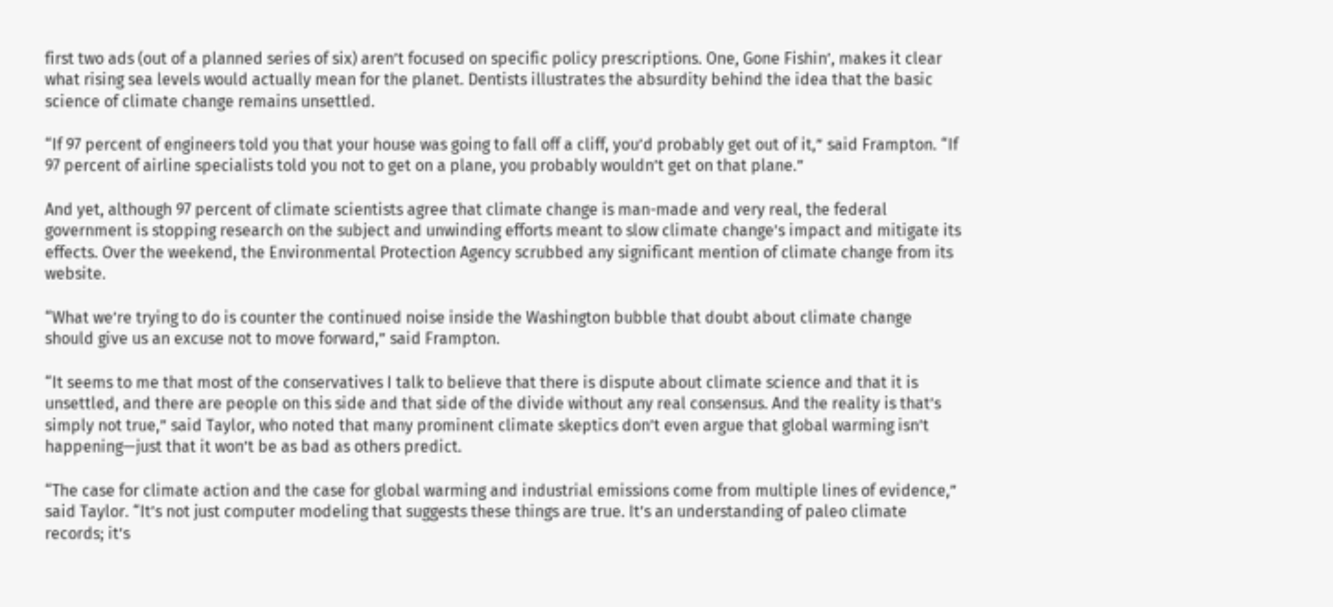first two ads (out of a planned series of six) aren’t focused on specific policy prescriptions. One, Gone Fishin’, makes it clear what rising sea levels would actually mean for the planet. Dentists illustrates the absurdity behind the idea that the basic science of climate change remains unsettled.

“If 97 percent of engineers told you that your house was going to fall off a cliff, you’d probably get out of it,” said Frampton. “If 97 percent of airline specialists told you not to get on a plane, you probably wouldn’t get on that plane.”

And yet, although 97 percent of climate scientists agree that climate change is man-made and very real, the federal government is stopping research on the subject and unwinding efforts meant to slow climate change’s impact and mitigate its effects. Over the weekend, the Environmental Protection Agency scrubbed any significant mention of climate change from its website.

“What we’re trying to do is counter the continued noise inside the Washington bubble that doubt about climate change should give us an excuse not to move forward,” said Frampton.

“It seems to me that most of the conservatives I talk to believe that there is dispute about climate science and that it is unsettled, and there are people on this side and that side of the divide without any real consensus. And the reality is that’s simply not true,” said Taylor, who noted that many prominent climate skeptics don’t even argue that global warming isn’t happening—just that it won’t be as bad as others predict.

“The case for climate action and the case for global warming and industrial emissions come from multiple lines of evidence,” said Taylor. “It’s not just computer modeling that suggests these things are true. It’s an understanding of paleo climate records; it’s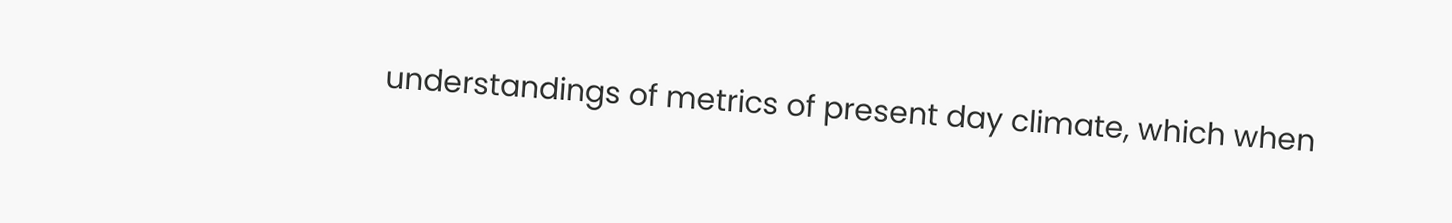understandings of metrics of present day climate, which when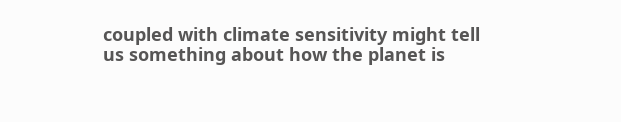coupled with climate sensitivity might tell us something about how the planet is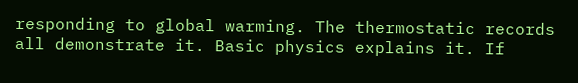responding to global warming. The thermostatic records all demonstrate it. Basic physics explains it. If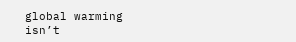global warming isn’t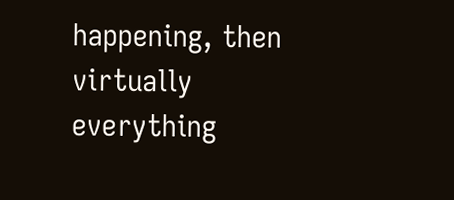happening, then virtually everything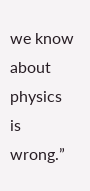we know about physics is wrong.”